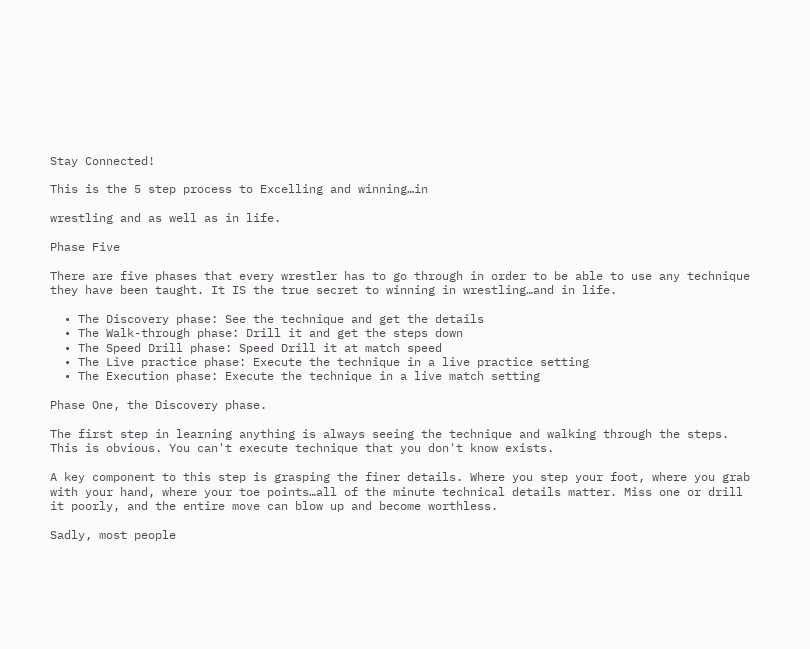Stay Connected!

This is the 5 step process to Excelling and winning…in

wrestling and as well as in life.

Phase Five

There are five phases that every wrestler has to go through in order to be able to use any technique they have been taught. It IS the true secret to winning in wrestling…and in life.

  • The Discovery phase: See the technique and get the details
  • The Walk-through phase: Drill it and get the steps down
  • The Speed Drill phase: Speed Drill it at match speed
  • The Live practice phase: Execute the technique in a live practice setting
  • The Execution phase: Execute the technique in a live match setting

Phase One, the Discovery phase.

The first step in learning anything is always seeing the technique and walking through the steps. This is obvious. You can't execute technique that you don't know exists.

A key component to this step is grasping the finer details. Where you step your foot, where you grab with your hand, where your toe points…all of the minute technical details matter. Miss one or drill it poorly, and the entire move can blow up and become worthless.

Sadly, most people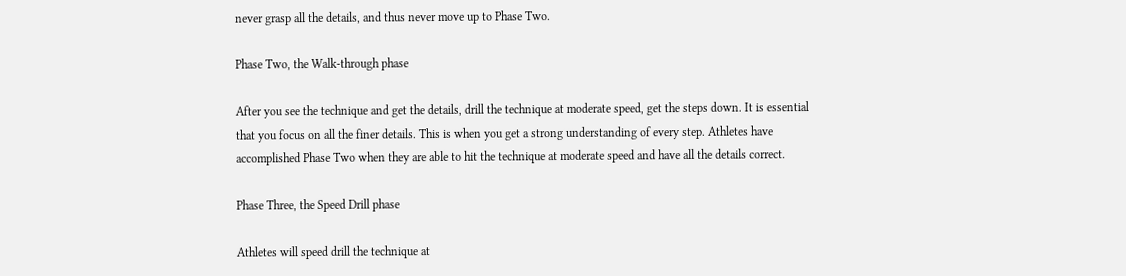never grasp all the details, and thus never move up to Phase Two.

Phase Two, the Walk-through phase

After you see the technique and get the details, drill the technique at moderate speed, get the steps down. It is essential that you focus on all the finer details. This is when you get a strong understanding of every step. Athletes have accomplished Phase Two when they are able to hit the technique at moderate speed and have all the details correct.

Phase Three, the Speed Drill phase

Athletes will speed drill the technique at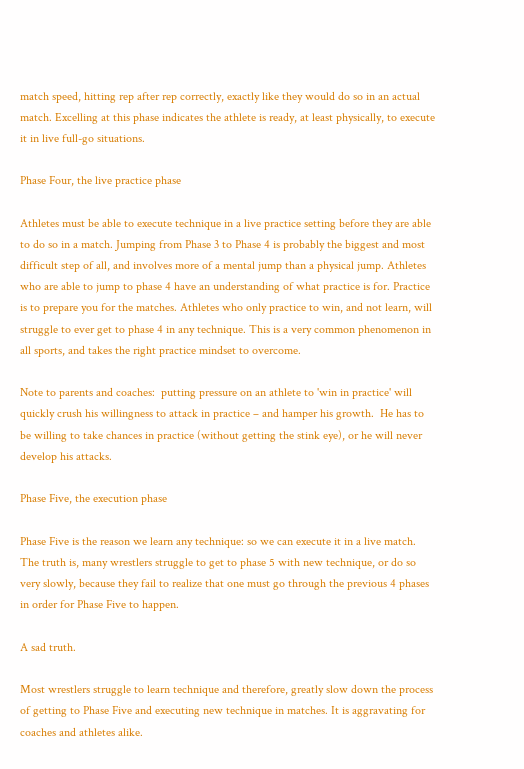match speed, hitting rep after rep correctly, exactly like they would do so in an actual match. Excelling at this phase indicates the athlete is ready, at least physically, to execute it in live full-go situations.

Phase Four, the live practice phase

Athletes must be able to execute technique in a live practice setting before they are able to do so in a match. Jumping from Phase 3 to Phase 4 is probably the biggest and most difficult step of all, and involves more of a mental jump than a physical jump. Athletes who are able to jump to phase 4 have an understanding of what practice is for. Practice is to prepare you for the matches. Athletes who only practice to win, and not learn, will struggle to ever get to phase 4 in any technique. This is a very common phenomenon in all sports, and takes the right practice mindset to overcome.

Note to parents and coaches:  putting pressure on an athlete to 'win in practice' will quickly crush his willingness to attack in practice – and hamper his growth.  He has to be willing to take chances in practice (without getting the stink eye), or he will never develop his attacks.

Phase Five, the execution phase

Phase Five is the reason we learn any technique: so we can execute it in a live match. The truth is, many wrestlers struggle to get to phase 5 with new technique, or do so very slowly, because they fail to realize that one must go through the previous 4 phases in order for Phase Five to happen.

A sad truth.

Most wrestlers struggle to learn technique and therefore, greatly slow down the process of getting to Phase Five and executing new technique in matches. It is aggravating for coaches and athletes alike.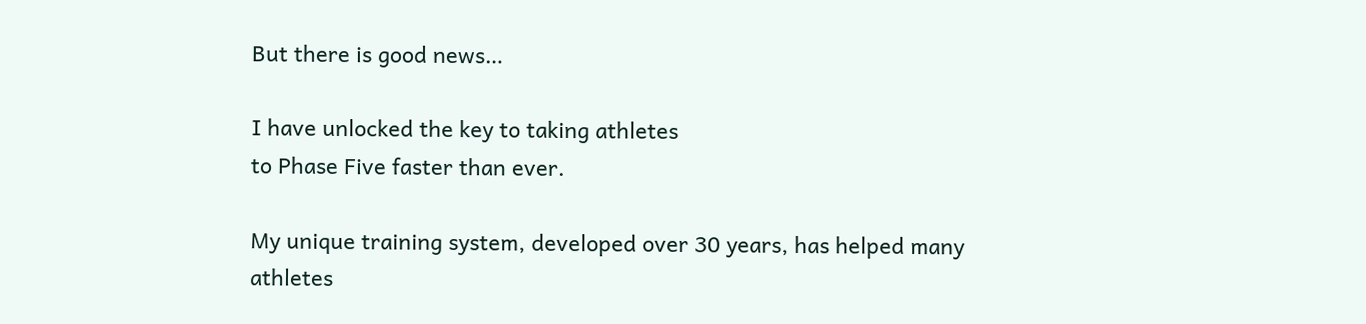But there is good news…

I have unlocked the key to taking athletes
to Phase Five faster than ever.

My unique training system, developed over 30 years, has helped many athletes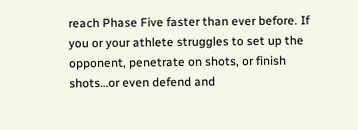reach Phase Five faster than ever before. If you or your athlete struggles to set up the opponent, penetrate on shots, or finish shots…or even defend and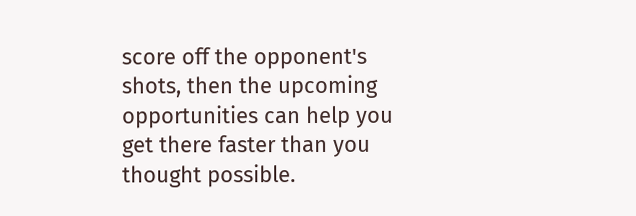score off the opponent's shots, then the upcoming opportunities can help you get there faster than you thought possible.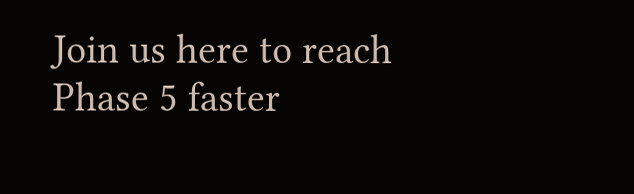Join us here to reach Phase 5 faster